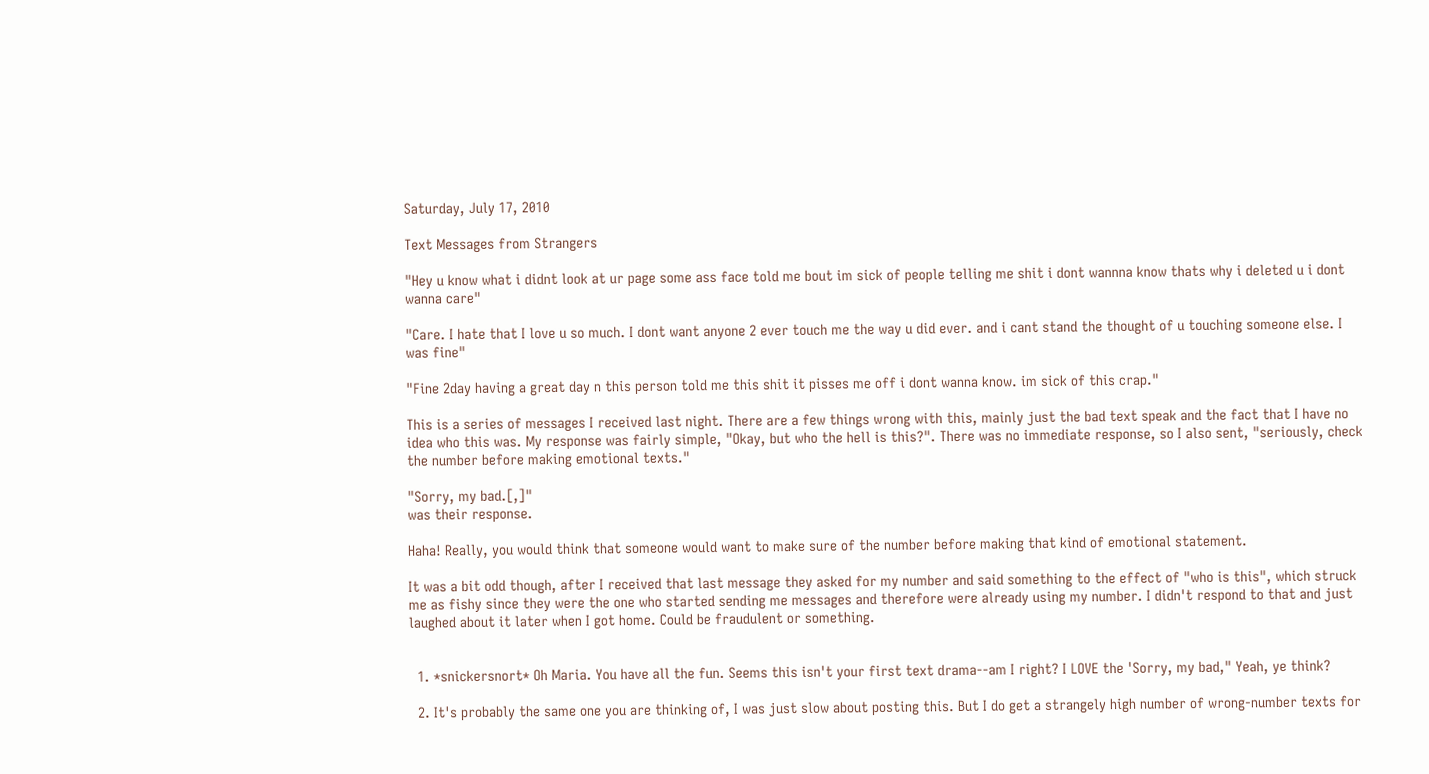Saturday, July 17, 2010

Text Messages from Strangers

"Hey u know what i didnt look at ur page some ass face told me bout im sick of people telling me shit i dont wannna know thats why i deleted u i dont wanna care"

"Care. I hate that I love u so much. I dont want anyone 2 ever touch me the way u did ever. and i cant stand the thought of u touching someone else. I was fine"

"Fine 2day having a great day n this person told me this shit it pisses me off i dont wanna know. im sick of this crap."

This is a series of messages I received last night. There are a few things wrong with this, mainly just the bad text speak and the fact that I have no idea who this was. My response was fairly simple, "Okay, but who the hell is this?". There was no immediate response, so I also sent, "seriously, check the number before making emotional texts."

"Sorry, my bad.[,]"
was their response.

Haha! Really, you would think that someone would want to make sure of the number before making that kind of emotional statement.

It was a bit odd though, after I received that last message they asked for my number and said something to the effect of "who is this", which struck me as fishy since they were the one who started sending me messages and therefore were already using my number. I didn't respond to that and just laughed about it later when I got home. Could be fraudulent or something.


  1. *snickersnort* Oh Maria. You have all the fun. Seems this isn't your first text drama--am I right? I LOVE the 'Sorry, my bad," Yeah, ye think?

  2. It's probably the same one you are thinking of, I was just slow about posting this. But I do get a strangely high number of wrong-number texts for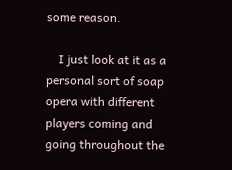some reason.

    I just look at it as a personal sort of soap opera with different players coming and going throughout the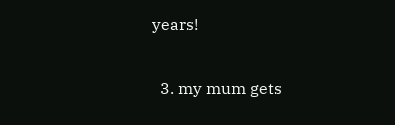years!

  3. my mum gets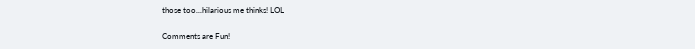those too...hilarious me thinks! LOL


Comments are Fun!